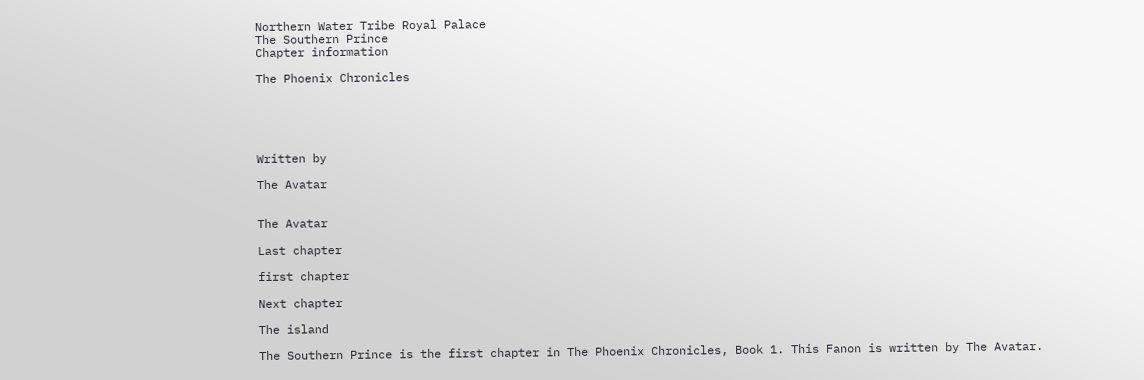Northern Water Tribe Royal Palace
The Southern Prince
Chapter information

The Phoenix Chronicles





Written by

The Avatar


The Avatar

Last chapter

first chapter

Next chapter

The island

The Southern Prince is the first chapter in The Phoenix Chronicles, Book 1. This Fanon is written by The Avatar.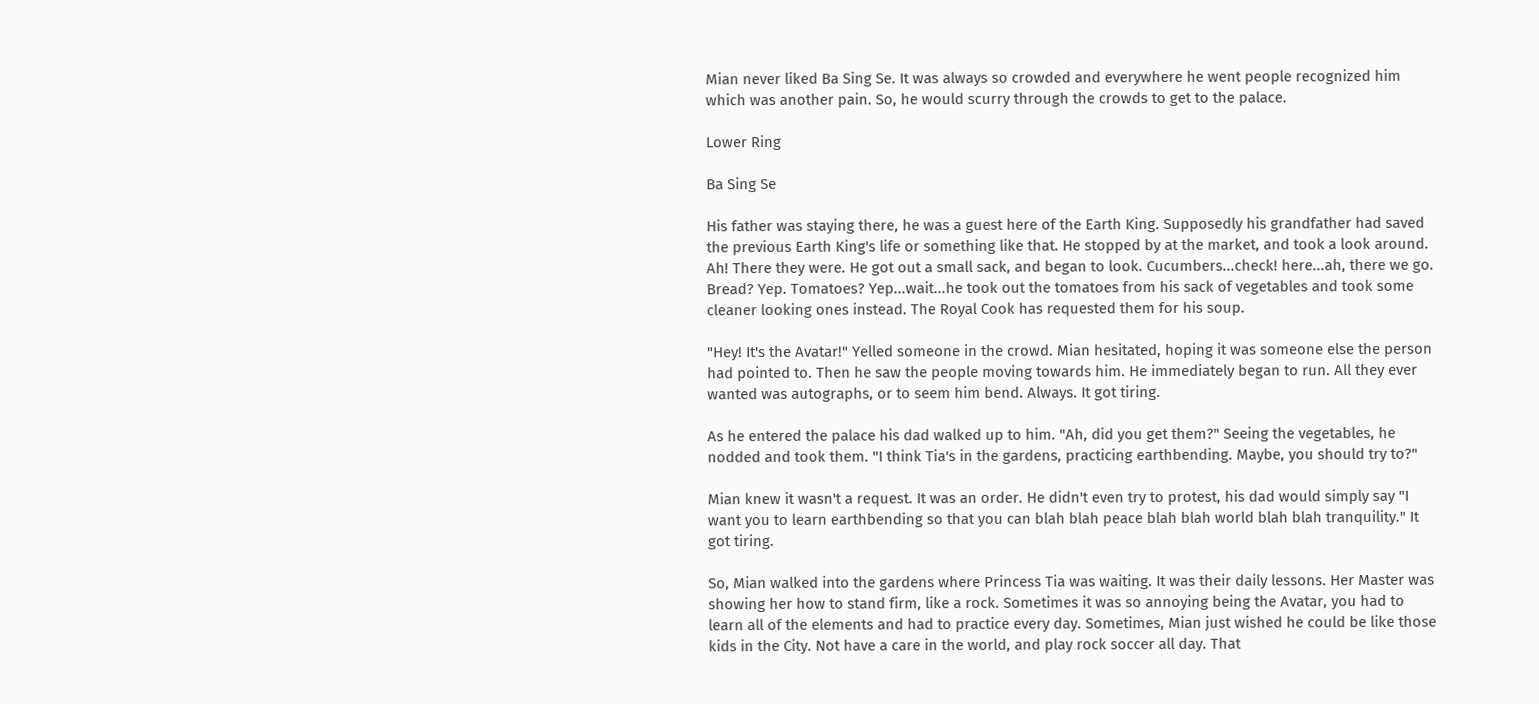Mian never liked Ba Sing Se. It was always so crowded and everywhere he went people recognized him which was another pain. So, he would scurry through the crowds to get to the palace.

Lower Ring

Ba Sing Se

His father was staying there, he was a guest here of the Earth King. Supposedly his grandfather had saved the previous Earth King's life or something like that. He stopped by at the market, and took a look around. Ah! There they were. He got out a small sack, and began to look. Cucumbers...check! here...ah, there we go. Bread? Yep. Tomatoes? Yep...wait...he took out the tomatoes from his sack of vegetables and took some cleaner looking ones instead. The Royal Cook has requested them for his soup.

"Hey! It's the Avatar!" Yelled someone in the crowd. Mian hesitated, hoping it was someone else the person had pointed to. Then he saw the people moving towards him. He immediately began to run. All they ever wanted was autographs, or to seem him bend. Always. It got tiring.

As he entered the palace his dad walked up to him. "Ah, did you get them?" Seeing the vegetables, he nodded and took them. "I think Tia's in the gardens, practicing earthbending. Maybe, you should try to?"

Mian knew it wasn't a request. It was an order. He didn't even try to protest, his dad would simply say "I want you to learn earthbending so that you can blah blah peace blah blah world blah blah tranquility." It got tiring.

So, Mian walked into the gardens where Princess Tia was waiting. It was their daily lessons. Her Master was showing her how to stand firm, like a rock. Sometimes it was so annoying being the Avatar, you had to learn all of the elements and had to practice every day. Sometimes, Mian just wished he could be like those kids in the City. Not have a care in the world, and play rock soccer all day. That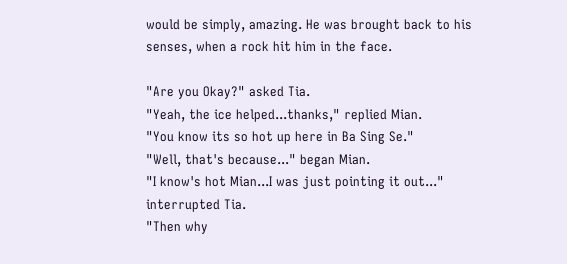would be simply, amazing. He was brought back to his senses, when a rock hit him in the face.

"Are you Okay?" asked Tia.
"Yeah, the ice helped...thanks," replied Mian.
"You know its so hot up here in Ba Sing Se."
"Well, that's because..." began Mian.
"I know's hot Mian...I was just pointing it out..." interrupted Tia.
"Then why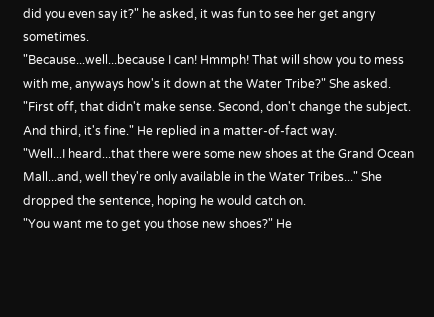did you even say it?" he asked, it was fun to see her get angry sometimes.
"Because...well...because I can! Hmmph! That will show you to mess with me, anyways how's it down at the Water Tribe?" She asked.
"First off, that didn't make sense. Second, don't change the subject. And third, it's fine." He replied in a matter-of-fact way.
"Well...I heard...that there were some new shoes at the Grand Ocean Mall...and, well they're only available in the Water Tribes..." She dropped the sentence, hoping he would catch on.
"You want me to get you those new shoes?" He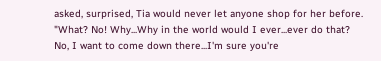asked, surprised, Tia would never let anyone shop for her before.
"What? No! Why...Why in the world would I ever...ever do that? No, I want to come down there...I'm sure you're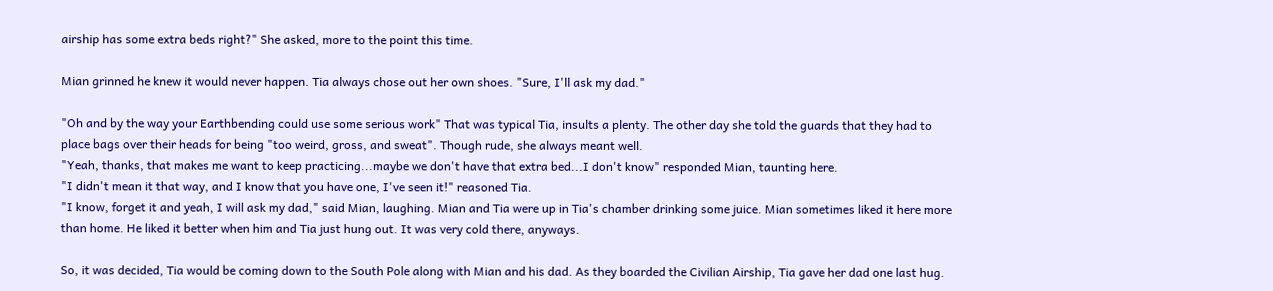airship has some extra beds right?" She asked, more to the point this time.

Mian grinned he knew it would never happen. Tia always chose out her own shoes. "Sure, I'll ask my dad."

"Oh and by the way your Earthbending could use some serious work" That was typical Tia, insults a plenty. The other day she told the guards that they had to place bags over their heads for being "too weird, gross, and sweat". Though rude, she always meant well.
"Yeah, thanks, that makes me want to keep practicing...maybe we don't have that extra bed...I don't know" responded Mian, taunting here.
"I didn't mean it that way, and I know that you have one, I've seen it!" reasoned Tia.
"I know, forget it and yeah, I will ask my dad," said Mian, laughing. Mian and Tia were up in Tia's chamber drinking some juice. Mian sometimes liked it here more than home. He liked it better when him and Tia just hung out. It was very cold there, anyways.

So, it was decided, Tia would be coming down to the South Pole along with Mian and his dad. As they boarded the Civilian Airship, Tia gave her dad one last hug.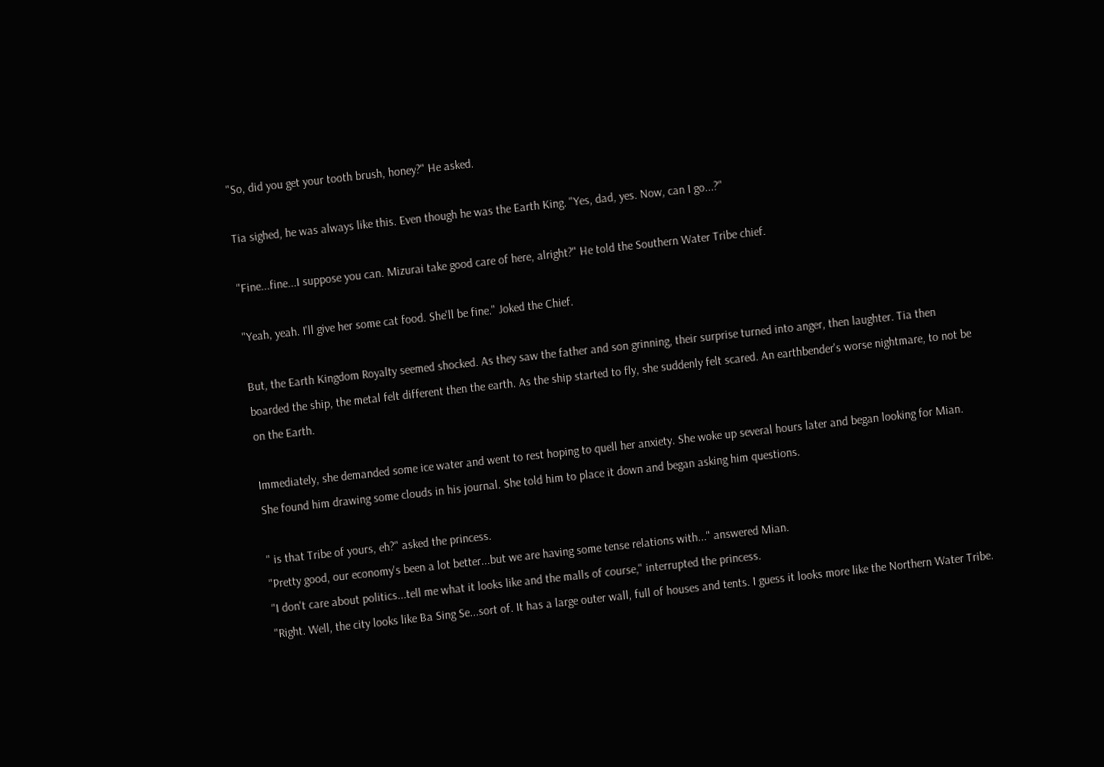"So, did you get your tooth brush, honey?" He asked.

Tia sighed, he was always like this. Even though he was the Earth King. "Yes, dad, yes. Now, can I go...?"

"Fine...fine...I suppose you can. Mizurai take good care of here, alright?" He told the Southern Water Tribe chief.

"Yeah, yeah. I'll give her some cat food. She'll be fine." Joked the Chief.

But, the Earth Kingdom Royalty seemed shocked. As they saw the father and son grinning, their surprise turned into anger, then laughter. Tia then boarded the ship, the metal felt different then the earth. As the ship started to fly, she suddenly felt scared. An earthbender's worse nightmare, to not be on the Earth.

Immediately, she demanded some ice water and went to rest hoping to quell her anxiety. She woke up several hours later and began looking for Mian. She found him drawing some clouds in his journal. She told him to place it down and began asking him questions.

" is that Tribe of yours, eh?" asked the princess.
"Pretty good, our economy's been a lot better...but we are having some tense relations with..." answered Mian.
"I don't care about politics...tell me what it looks like and the malls of course," interrupted the princess.
"Right. Well, the city looks like Ba Sing Se...sort of. It has a large outer wall, full of houses and tents. I guess it looks more like the Northern Water Tribe.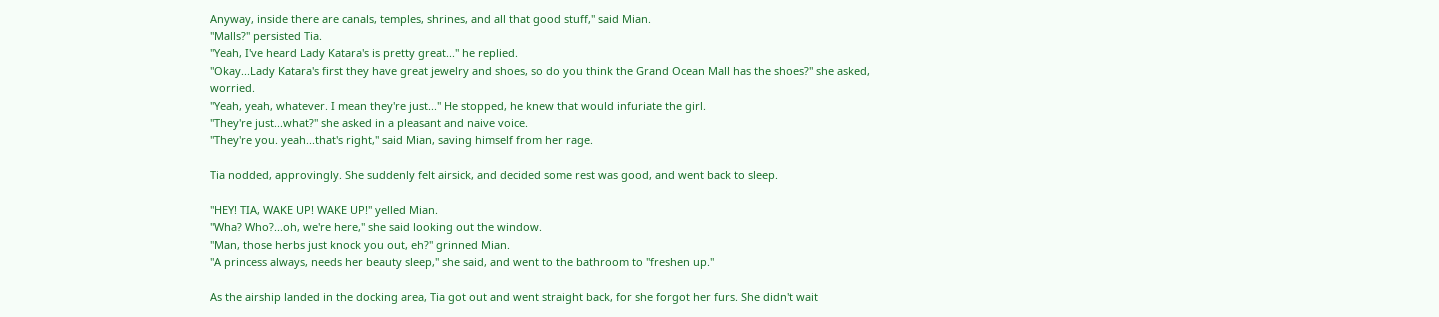Anyway, inside there are canals, temples, shrines, and all that good stuff," said Mian.
"Malls?" persisted Tia.
"Yeah, I've heard Lady Katara's is pretty great..." he replied.
"Okay...Lady Katara's first they have great jewelry and shoes, so do you think the Grand Ocean Mall has the shoes?" she asked, worried.
"Yeah, yeah, whatever. I mean they're just..." He stopped, he knew that would infuriate the girl.
"They're just...what?" she asked in a pleasant and naive voice.
"They're you. yeah...that's right," said Mian, saving himself from her rage.

Tia nodded, approvingly. She suddenly felt airsick, and decided some rest was good, and went back to sleep.

"HEY! TIA, WAKE UP! WAKE UP!" yelled Mian.
"Wha? Who?...oh, we're here," she said looking out the window.
"Man, those herbs just knock you out, eh?" grinned Mian.
"A princess always, needs her beauty sleep," she said, and went to the bathroom to "freshen up."

As the airship landed in the docking area, Tia got out and went straight back, for she forgot her furs. She didn't wait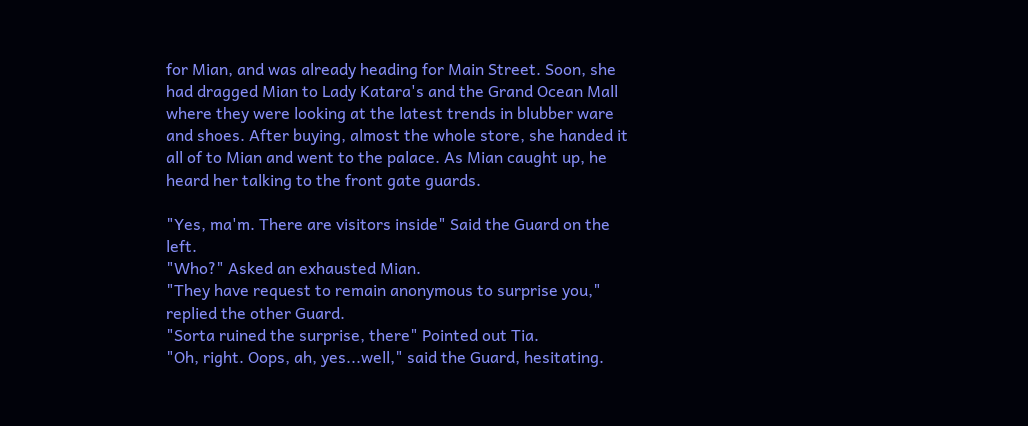for Mian, and was already heading for Main Street. Soon, she had dragged Mian to Lady Katara's and the Grand Ocean Mall where they were looking at the latest trends in blubber ware and shoes. After buying, almost the whole store, she handed it all of to Mian and went to the palace. As Mian caught up, he heard her talking to the front gate guards.

"Yes, ma'm. There are visitors inside" Said the Guard on the left.
"Who?" Asked an exhausted Mian.
"They have request to remain anonymous to surprise you," replied the other Guard.
"Sorta ruined the surprise, there" Pointed out Tia.
"Oh, right. Oops, ah, yes...well," said the Guard, hesitating.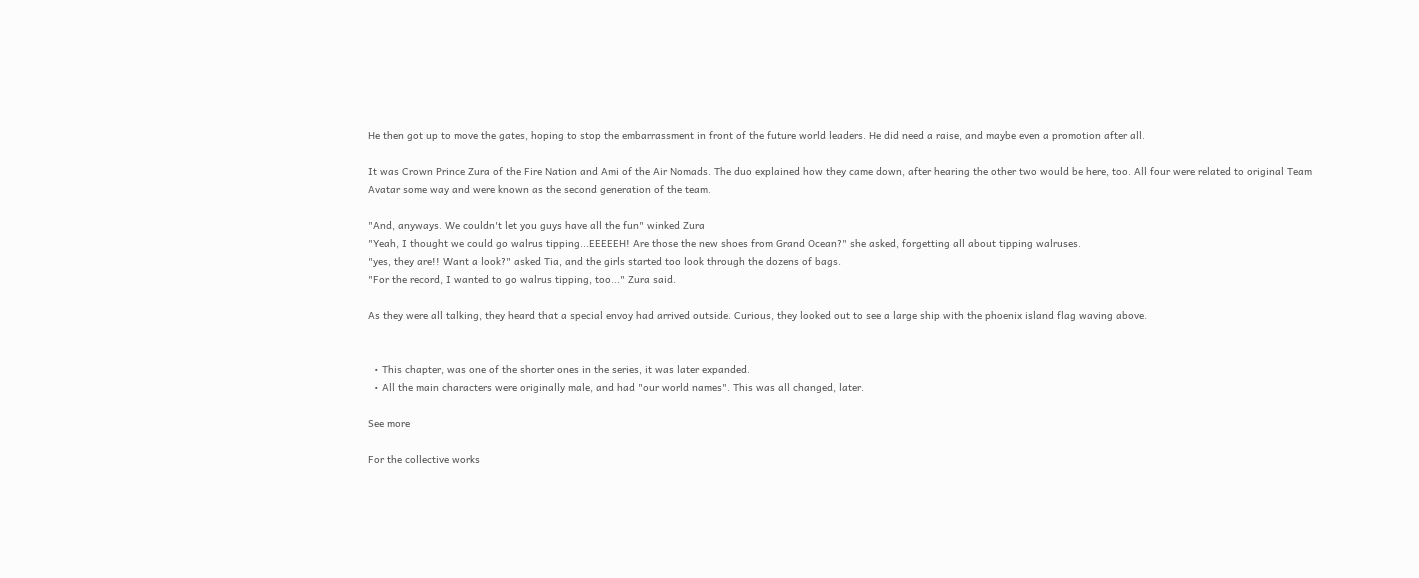He then got up to move the gates, hoping to stop the embarrassment in front of the future world leaders. He did need a raise, and maybe even a promotion after all.

It was Crown Prince Zura of the Fire Nation and Ami of the Air Nomads. The duo explained how they came down, after hearing the other two would be here, too. All four were related to original Team Avatar some way and were known as the second generation of the team.

"And, anyways. We couldn't let you guys have all the fun" winked Zura
"Yeah, I thought we could go walrus tipping...EEEEEH! Are those the new shoes from Grand Ocean?" she asked, forgetting all about tipping walruses.
"yes, they are!! Want a look?" asked Tia, and the girls started too look through the dozens of bags.
"For the record, I wanted to go walrus tipping, too..." Zura said.

As they were all talking, they heard that a special envoy had arrived outside. Curious, they looked out to see a large ship with the phoenix island flag waving above.


  • This chapter, was one of the shorter ones in the series, it was later expanded.
  • All the main characters were originally male, and had "our world names". This was all changed, later.

See more

For the collective works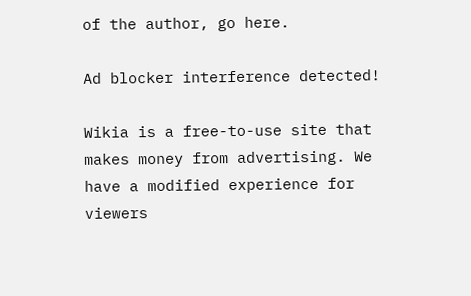of the author, go here.

Ad blocker interference detected!

Wikia is a free-to-use site that makes money from advertising. We have a modified experience for viewers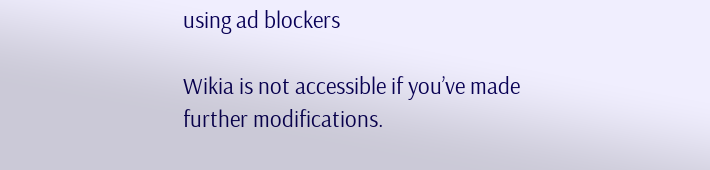using ad blockers

Wikia is not accessible if you’ve made further modifications.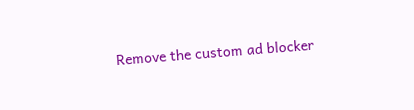Remove the custom ad blocker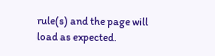rule(s) and the page will load as expected.